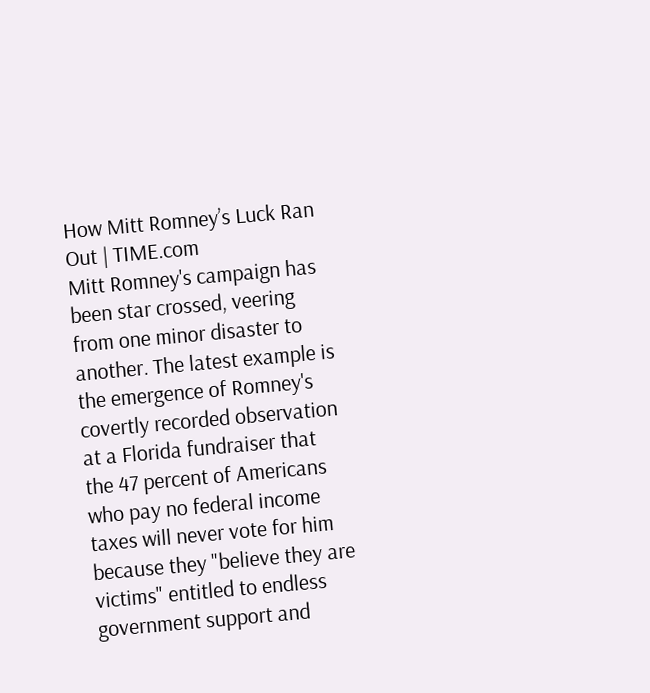How Mitt Romney’s Luck Ran Out | TIME.com
Mitt Romney's campaign has been star crossed, veering from one minor disaster to another. The latest example is the emergence of Romney's covertly recorded observation at a Florida fundraiser that the 47 percent of Americans who pay no federal income taxes will never vote for him because they "believe they are victims" entitled to endless government support and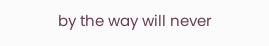by the way will never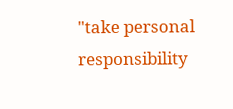"take personal responsibility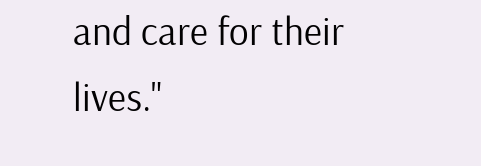and care for their lives."